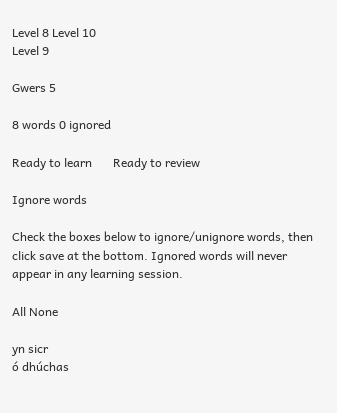Level 8 Level 10
Level 9

Gwers 5

8 words 0 ignored

Ready to learn       Ready to review

Ignore words

Check the boxes below to ignore/unignore words, then click save at the bottom. Ignored words will never appear in any learning session.

All None

yn sicr
ó dhúchas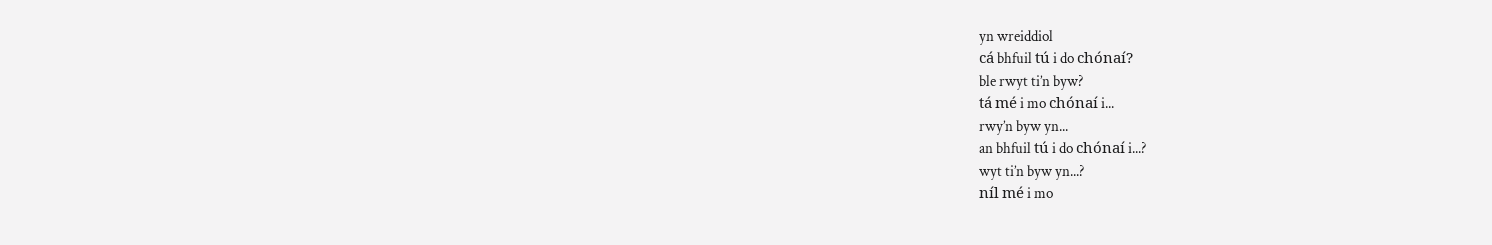yn wreiddiol
cá bhfuil tú i do chónaí?
ble rwyt ti’n byw?
tá mé i mo chónaí i...
rwy’n byw yn...
an bhfuil tú i do chónaí i...?
wyt ti’n byw yn...?
níl mé i mo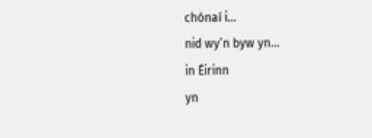chónaí i...
nid wy’n byw yn...
in Éirinn
yn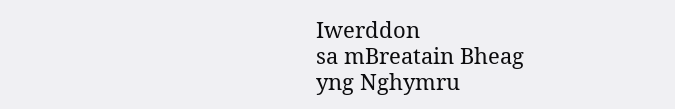Iwerddon
sa mBreatain Bheag
yng Nghymru